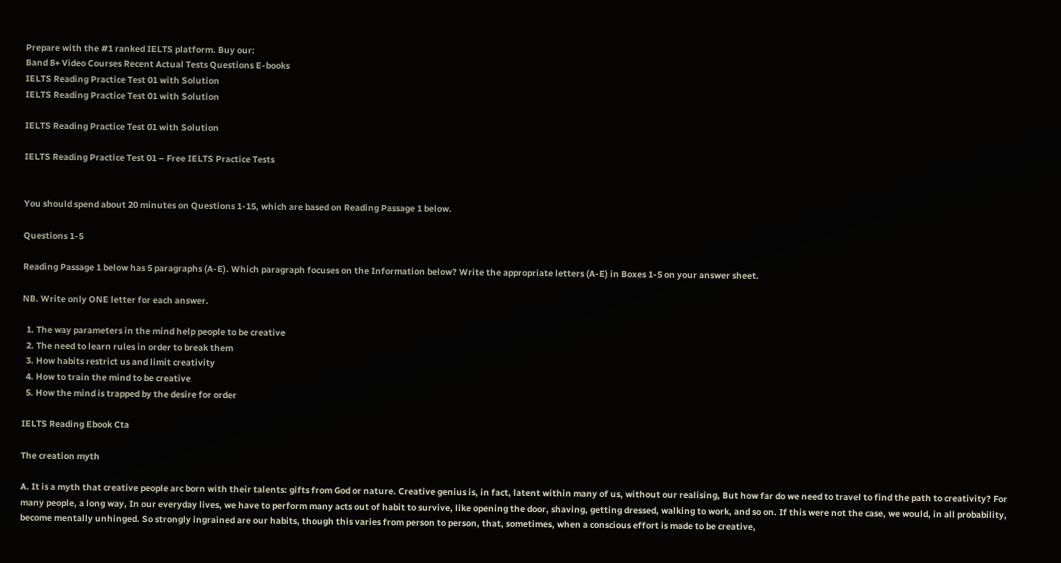Prepare with the #1 ranked IELTS platform. Buy our:
Band 8+ Video Courses Recent Actual Tests Questions E-books
IELTS Reading Practice Test 01 with Solution
IELTS Reading Practice Test 01 with Solution

IELTS Reading Practice Test 01 with Solution

IELTS Reading Practice Test 01 – Free IELTS Practice Tests


You should spend about 20 minutes on Questions 1-15, which are based on Reading Passage 1 below.

Questions 1-5

Reading Passage 1 below has 5 paragraphs (A-E). Which paragraph focuses on the Information below? Write the appropriate letters (A-E) in Boxes 1-5 on your answer sheet.

NB. Write only ONE letter for each answer.

  1. The way parameters in the mind help people to be creative
  2. The need to learn rules in order to break them
  3. How habits restrict us and limit creativity
  4. How to train the mind to be creative
  5. How the mind is trapped by the desire for order

IELTS Reading Ebook Cta

The creation myth

A. It is a myth that creative people arc born with their talents: gifts from God or nature. Creative genius is, in fact, latent within many of us, without our realising, But how far do we need to travel to find the path to creativity? For many people, a long way, In our everyday lives, we have to perform many acts out of habit to survive, like opening the door, shaving, getting dressed, walking to work, and so on. If this were not the case, we would, in all probability, become mentally unhinged. So strongly ingrained are our habits, though this varies from person to person, that, sometimes, when a conscious effort is made to be creative,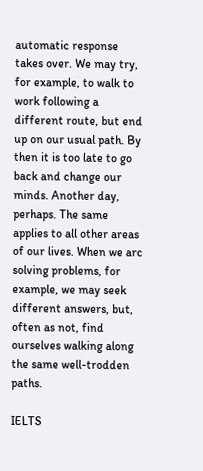automatic response takes over. We may try, for example, to walk to work following a different route, but end up on our usual path. By then it is too late to go back and change our minds. Another day, perhaps. The same applies to all other areas of our lives. When we arc solving problems, for example, we may seek different answers, but, often as not, find ourselves walking along the same well-trodden paths.

IELTS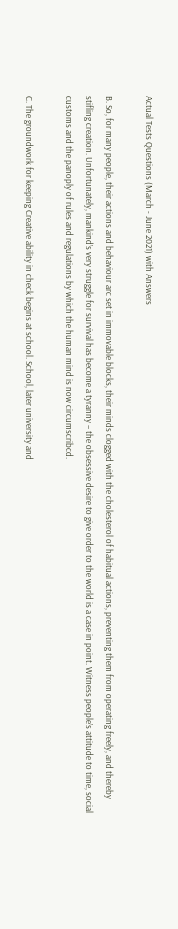Actual Tests Questions (March - June 2021) with Answers

B. So, for many people, their actions and behaviour arc set in immovable blocks, their minds clogged with the cholesterol of habitual actions, preventing them from operating freely, and thereby stifling creation. Unfortunately, mankind’s very struggle for survival has become a tyranny – the obsessive desire to give order to the world is a case in point. Witness people’s attitude to time, social customs and the panoply of rules and regulations by which the human mind is now circumscribcd.

C. The groundwork for keeping Creative ability in check begins at school. School, later university and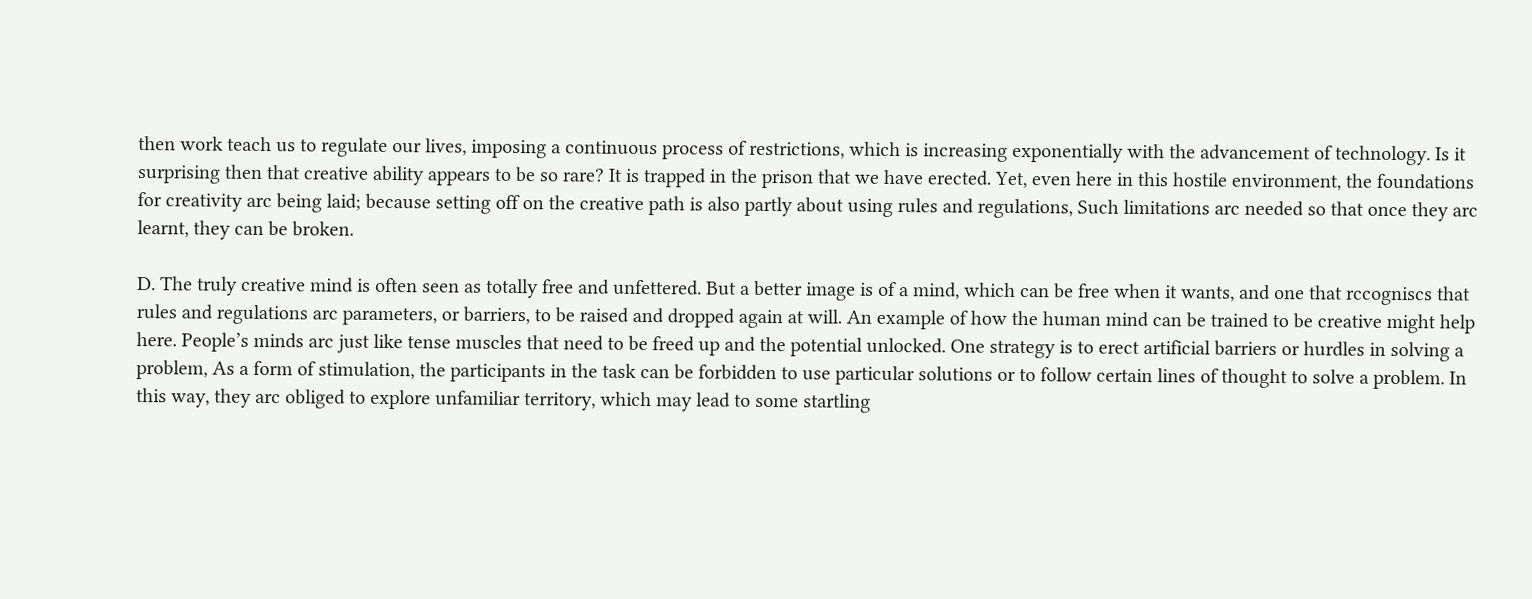then work teach us to regulate our lives, imposing a continuous process of restrictions, which is increasing exponentially with the advancement of technology. Is it surprising then that creative ability appears to be so rare? It is trapped in the prison that we have erected. Yet, even here in this hostile environment, the foundations for creativity arc being laid; because setting off on the creative path is also partly about using rules and regulations, Such limitations arc needed so that once they arc learnt, they can be broken.

D. The truly creative mind is often seen as totally free and unfettered. But a better image is of a mind, which can be free when it wants, and one that rccogniscs that rules and regulations arc parameters, or barriers, to be raised and dropped again at will. An example of how the human mind can be trained to be creative might help here. People’s minds arc just like tense muscles that need to be freed up and the potential unlocked. One strategy is to erect artificial barriers or hurdles in solving a problem, As a form of stimulation, the participants in the task can be forbidden to use particular solutions or to follow certain lines of thought to solve a problem. In this way, they arc obliged to explore unfamiliar territory, which may lead to some startling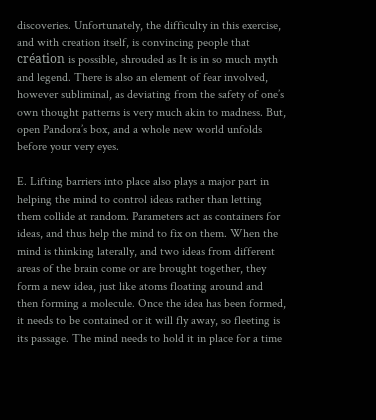discoveries. Unfortunately, the difficulty in this exercise, and with creation itself, is convincing people that création is possible, shrouded as It is in so much myth and legend. There is also an element of fear involved, however subliminal, as deviating from the safety of one’s own thought patterns is very much akin to madness. But, open Pandora’s box, and a whole new world unfolds before your very eyes.

E. Lifting barriers into place also plays a major part in helping the mind to control ideas rather than letting them collide at random. Parameters act as containers for ideas, and thus help the mind to fix on them. When the mind is thinking laterally, and two ideas from different areas of the brain come or are brought together, they form a new idea, just like atoms floating around and then forming a molecule. Once the idea has been formed, it needs to be contained or it will fly away, so fleeting is its passage. The mind needs to hold it in place for a time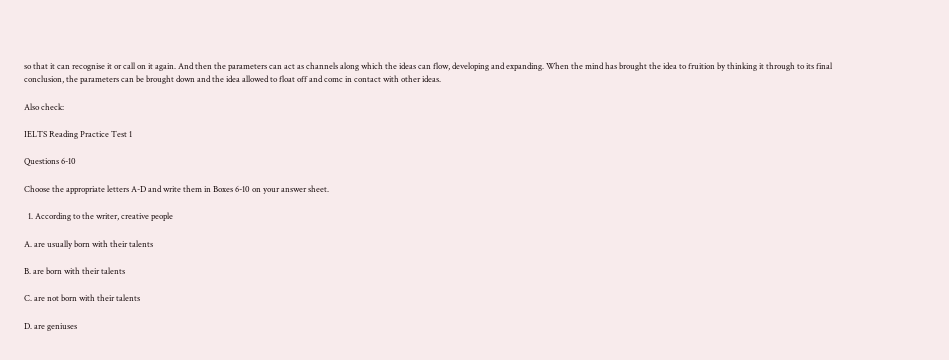so that it can recognise it or call on it again. And then the parameters can act as channels along which the ideas can flow, developing and expanding. When the mind has brought the idea to fruition by thinking it through to its final conclusion, the parameters can be brought down and the idea allowed to float off and comc in contact with other ideas.

Also check:

IELTS Reading Practice Test 1

Questions 6-10

Choose the appropriate letters A-D and write them in Boxes 6-10 on your answer sheet.

  1. According to the writer, creative people

A. are usually born with their talents

B. are born with their talents

C. are not born with their talents

D. are geniuses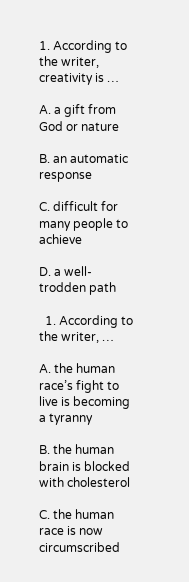1. According to the writer, creativity is …

A. a gift from God or nature

B. an automatic response

C. difficult for many people to achieve

D. a well-trodden path

  1. According to the writer, …

A. the human race’s fight to live is becoming a tyranny

B. the human brain is blocked with cholesterol

C. the human race is now circumscribed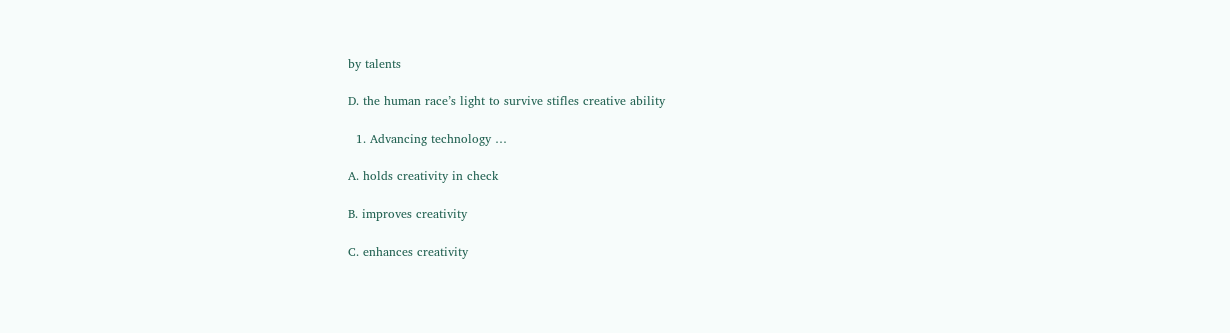by talents

D. the human race’s light to survive stifles creative ability

  1. Advancing technology …

A. holds creativity in check

B. improves creativity

C. enhances creativity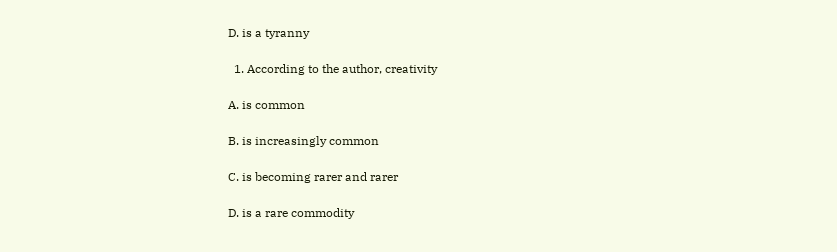D. is a tyranny

  1. According to the author, creativity

A. is common

B. is increasingly common

C. is becoming rarer and rarer

D. is a rare commodity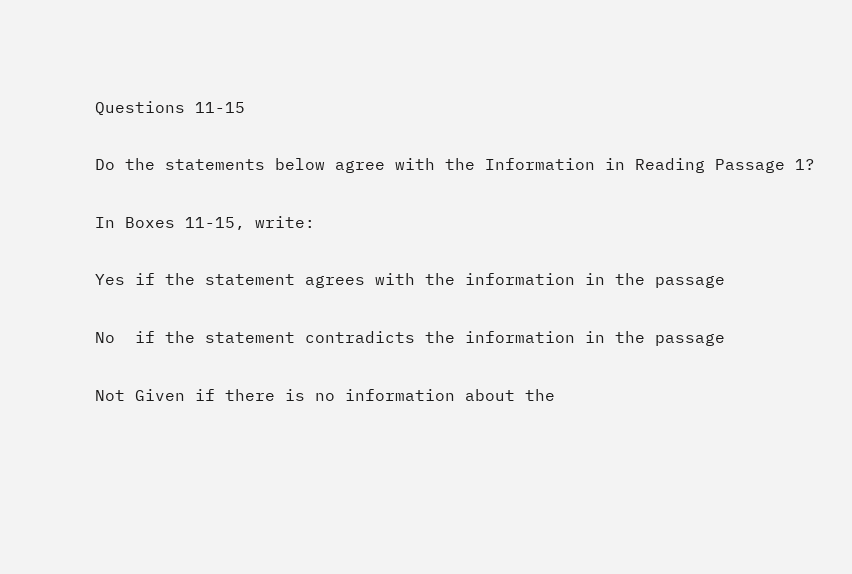Questions 11-15

Do the statements below agree with the Information in Reading Passage 1?

In Boxes 11-15, write:

Yes if the statement agrees with the information in the passage

No  if the statement contradicts the information in the passage

Not Given if there is no information about the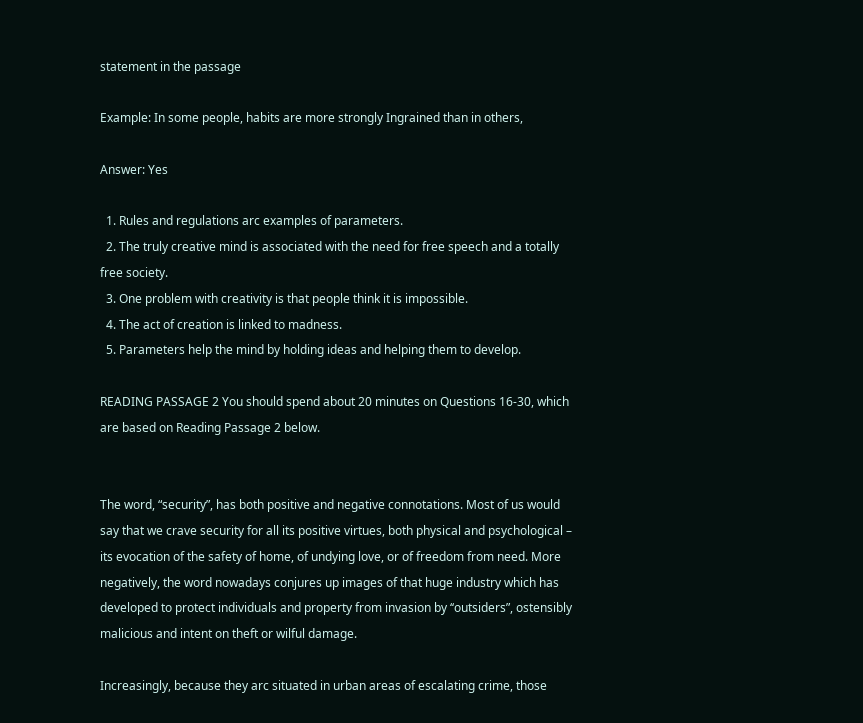statement in the passage

Example: In some people, habits are more strongly Ingrained than in others,

Answer: Yes

  1. Rules and regulations arc examples of parameters.
  2. The truly creative mind is associated with the need for free speech and a totally free society.
  3. One problem with creativity is that people think it is impossible.
  4. The act of creation is linked to madness.
  5. Parameters help the mind by holding ideas and helping them to develop.

READING PASSAGE 2 You should spend about 20 minutes on Questions 16-30, which are based on Reading Passage 2 below.


The word, “security”, has both positive and negative connotations. Most of us would say that we crave security for all its positive virtues, both physical and psychological – its evocation of the safety of home, of undying love, or of freedom from need. More negatively, the word nowadays conjures up images of that huge industry which has developed to protect individuals and property from invasion by ‘‘outsiders”, ostensibly malicious and intent on theft or wilful damage.

Increasingly, because they arc situated in urban areas of escalating crime, those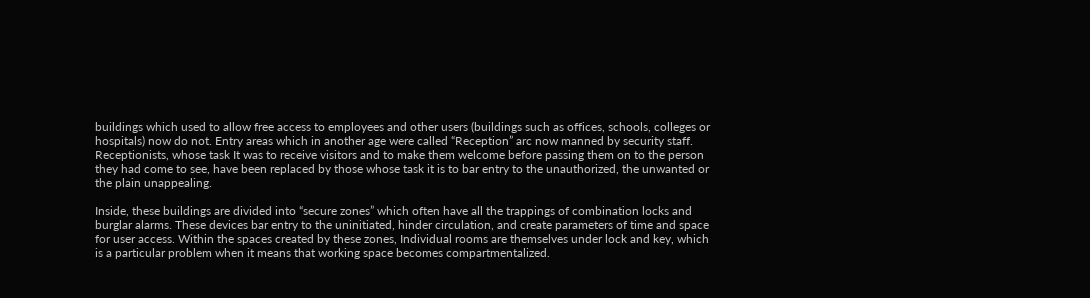buildings which used to allow free access to employees and other users (buildings such as offices, schools, colleges or hospitals) now do not. Entry areas which in another age were called “Reception” arc now manned by security staff. Receptionists, whose task It was to receive visitors and to make them welcome before passing them on to the person they had come to see, have been replaced by those whose task it is to bar entry to the unauthorized, the unwanted or the plain unappealing.

Inside, these buildings are divided into “secure zones” which often have all the trappings of combination locks and burglar alarms. These devices bar entry to the uninitiated, hinder circulation, and create parameters of time and space for user access. Within the spaces created by these zones, Individual rooms are themselves under lock and key, which is a particular problem when it means that working space becomes compartmentalized.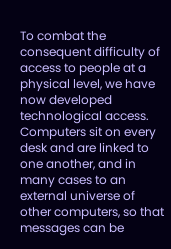To combat the consequent difficulty of access to people at a physical level, we have now developed technological access. Computers sit on every desk and are linked to one another, and in many cases to an external universe of other computers, so that messages can be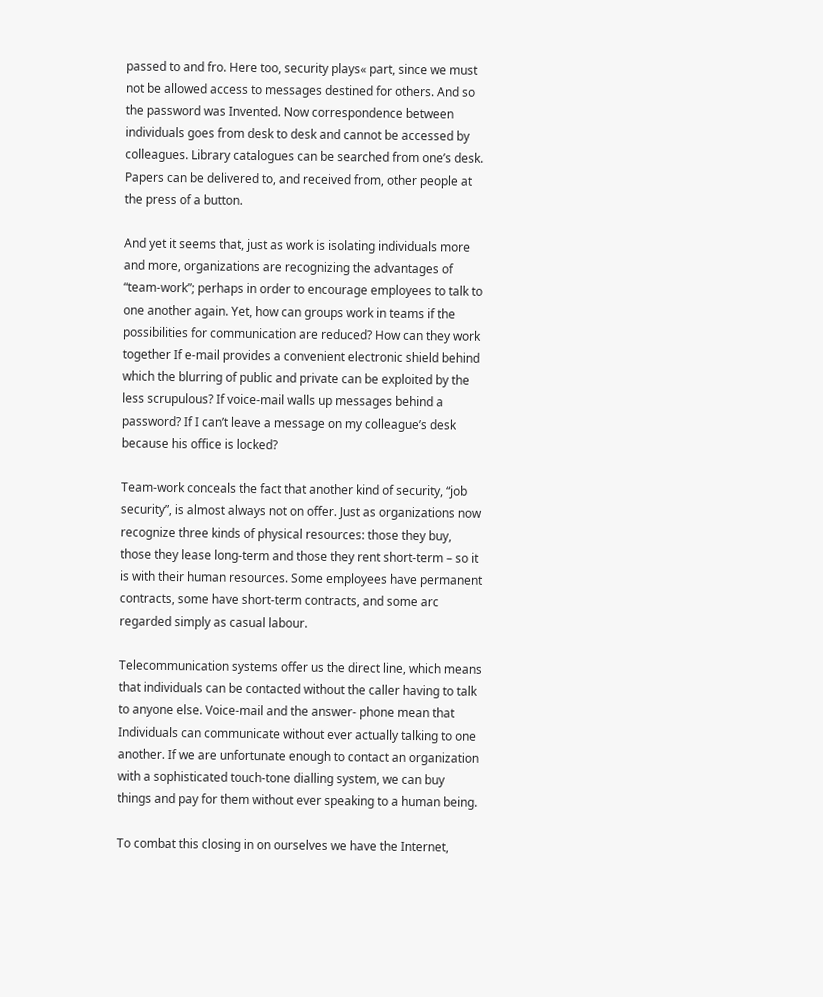passed to and fro. Here too, security plays« part, since we must not be allowed access to messages destined for others. And so the password was Invented. Now correspondence between individuals goes from desk to desk and cannot be accessed by colleagues. Library catalogues can be searched from one’s desk. Papers can be delivered to, and received from, other people at the press of a button.

And yet it seems that, just as work is isolating individuals more and more, organizations are recognizing the advantages of “team-work”; perhaps in order to encourage employees to talk to one another again. Yet, how can groups work in teams if the possibilities for communication are reduced? How can they work together If e-mail provides a convenient electronic shield behind which the blurring of public and private can be exploited by the less scrupulous? If voice-mail walls up messages behind a password? If I can’t leave a message on my colleague’s desk because his office is locked?

Team-work conceals the fact that another kind of security, “job security”, is almost always not on offer. Just as organizations now recognize three kinds of physical resources: those they buy, those they lease long-term and those they rent short-term – so it is with their human resources. Some employees have permanent contracts, some have short-term contracts, and some arc regarded simply as casual labour.

Telecommunication systems offer us the direct line, which means that individuals can be contacted without the caller having to talk to anyone else. Voice-mail and the answer- phone mean that Individuals can communicate without ever actually talking to one another. If we are unfortunate enough to contact an organization with a sophisticated touch-tone dialling system, we can buy things and pay for them without ever speaking to a human being.

To combat this closing in on ourselves we have the Internet,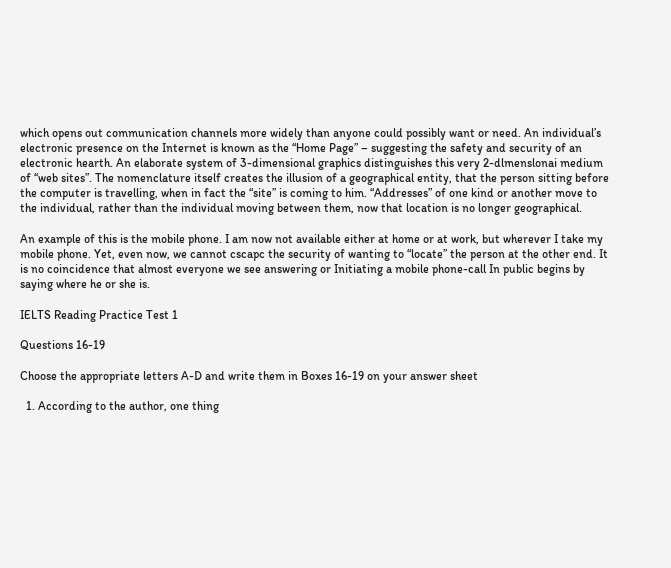which opens out communication channels more widely than anyone could possibly want or need. An individual’s electronic presence on the Internet is known as the “Home Page” – suggesting the safety and security of an electronic hearth. An elaborate system of 3-dimensional graphics distinguishes this very 2-dlmenslonai medium of “web sites”. The nomenclature itself creates the illusion of a geographical entity, that the person sitting before the computer is travelling, when in fact the “site” is coming to him. “Addresses” of one kind or another move to the individual, rather than the individual moving between them, now that location is no longer geographical.

An example of this is the mobile phone. I am now not available either at home or at work, but wherever I take my mobile phone. Yet, even now, we cannot cscapc the security of wanting to “locate” the person at the other end. It is no coincidence that almost everyone we see answering or Initiating a mobile phone-call In public begins by saying where he or she is.

IELTS Reading Practice Test 1

Questions 16-19

Choose the appropriate letters A-D and write them in Boxes 16-19 on your answer sheet

  1. According to the author, one thing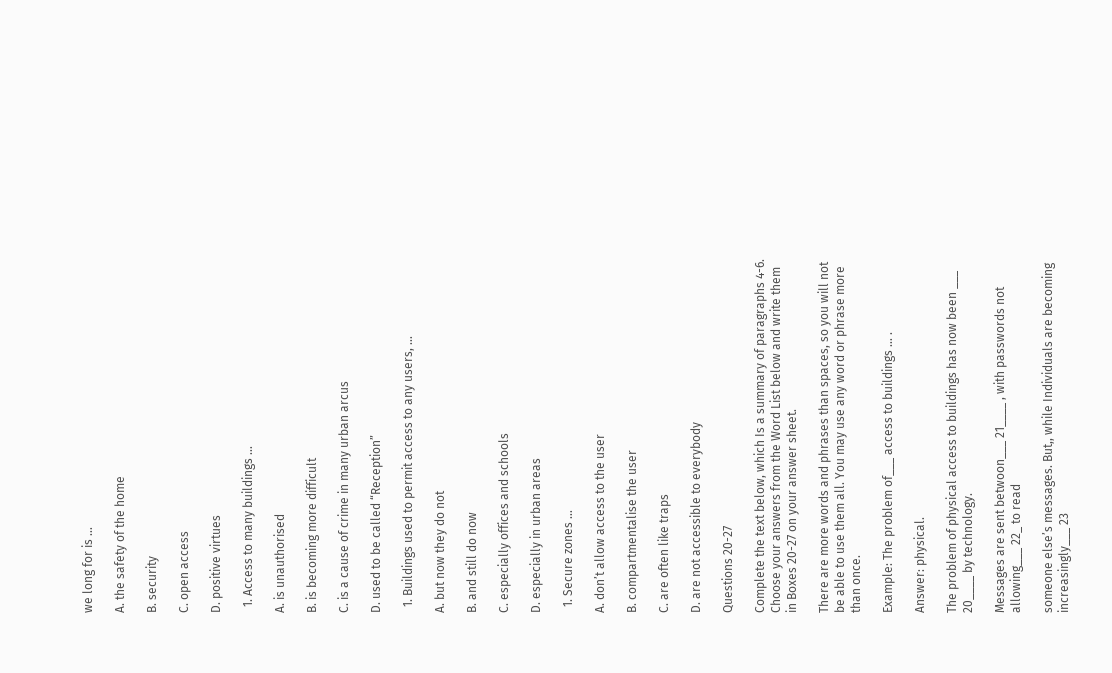we long for is …

A. the safety of the home

B. security

C. open access

D. positive virtues

  1. Access to many buildings …

A. is unauthorised

B. is becoming more difficult

C. is a cause of crime in many urban arcus

D. used to be called “Reception”

  1. Buildings used to permit access to any users, …

A. but now they do not

B. and still do now

C. especially offices and schools

D. especially in urban areas

  1. Secure zones …

A. don’t allow access to the user

B. compartmentalise the user

C. are often like traps

D. are not accessible to everybody

Questions 20-27

Complete the text below, which Is a summary of paragraphs 4-6. Choose your answers from the Word List below and write them in Boxes 20-27 on your answer sheet.

There are more words and phrases than spaces, so you will not be able to use them all. You may use any word or phrase more than once.

Example: The problem of___ access to buildings … .

Answer: physical.

The problem of physical access to buildings has now been ___ 20____ by technology.

Messages are sent betwoon___ 21____ , with passwords not allowing___ 22_ to read

someone else’s messages. But,, while Individuals are becoming increasingly___ 23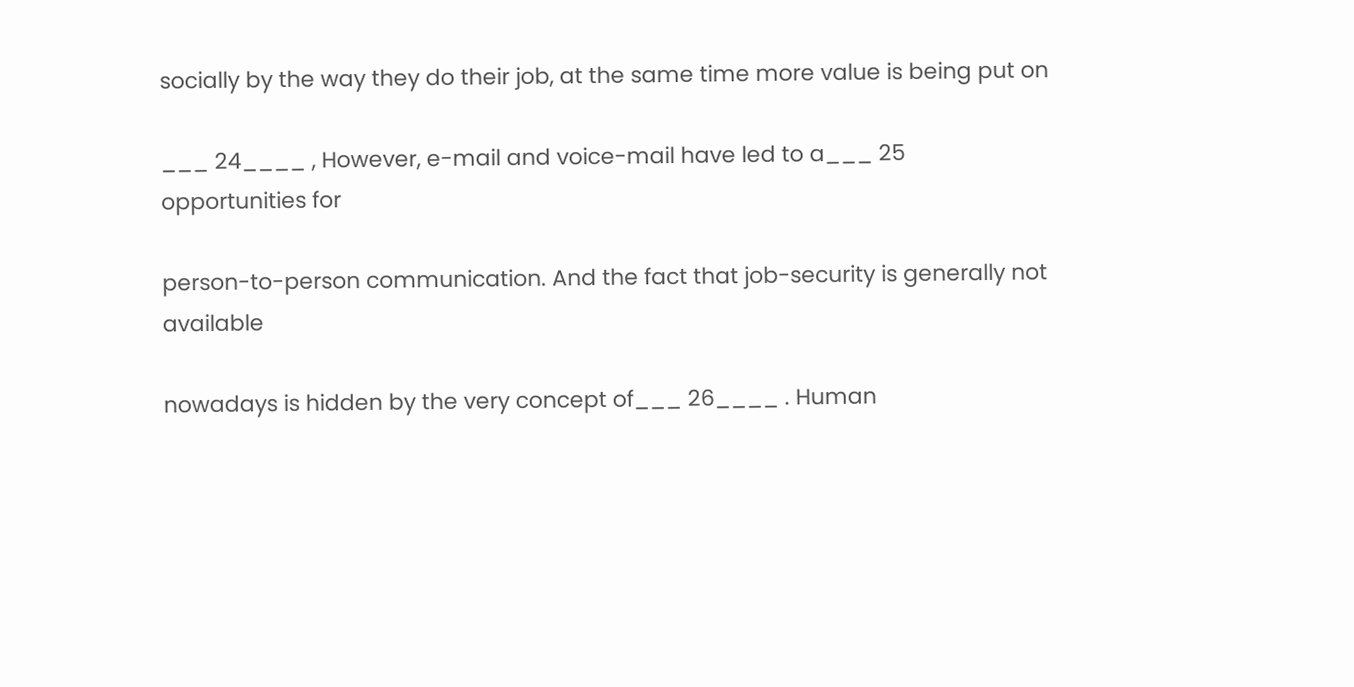socially by the way they do their job, at the same time more value is being put on

___ 24____ , However, e-mail and voice-mail have led to a___ 25 opportunities for

person-to-person communication. And the fact that job-security is generally not available

nowadays is hidden by the very concept of___ 26____ . Human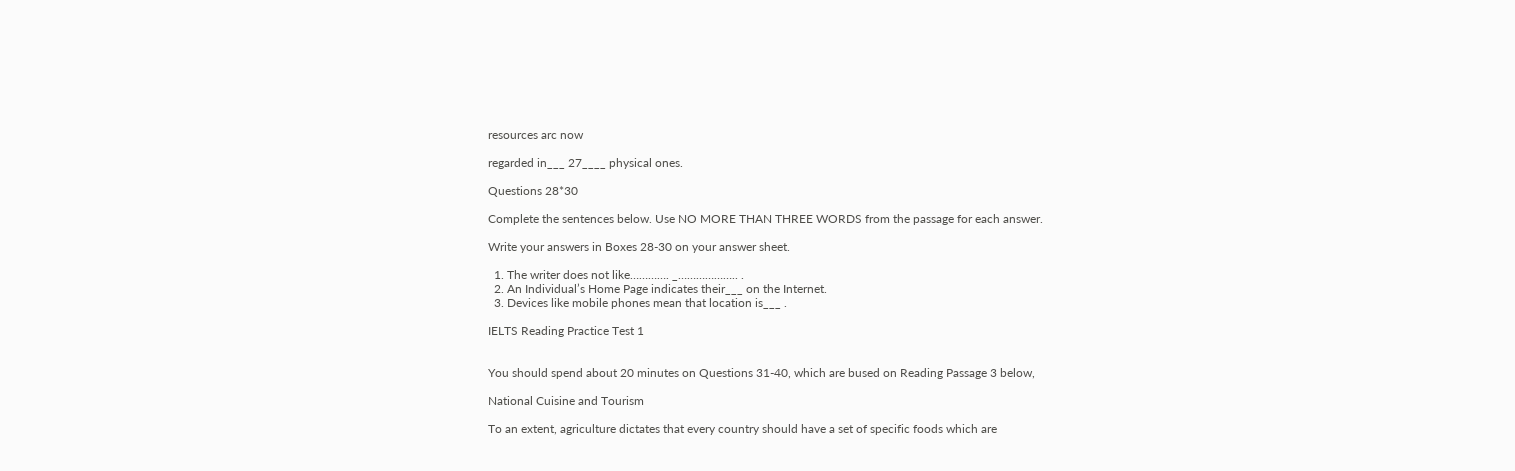resources arc now

regarded in___ 27____ physical ones.

Questions 28*30

Complete the sentences below. Use NO MORE THAN THREE WORDS from the passage for each answer.

Write your answers in Boxes 28-30 on your answer sheet.

  1. The writer does not like…………. _……………….. .
  2. An Individual’s Home Page indicates their___ on the Internet.
  3. Devices like mobile phones mean that location is___ .

IELTS Reading Practice Test 1


You should spend about 20 minutes on Questions 31-40, which are bused on Reading Passage 3 below,

National Cuisine and Tourism

To an extent, agriculture dictates that every country should have a set of specific foods which are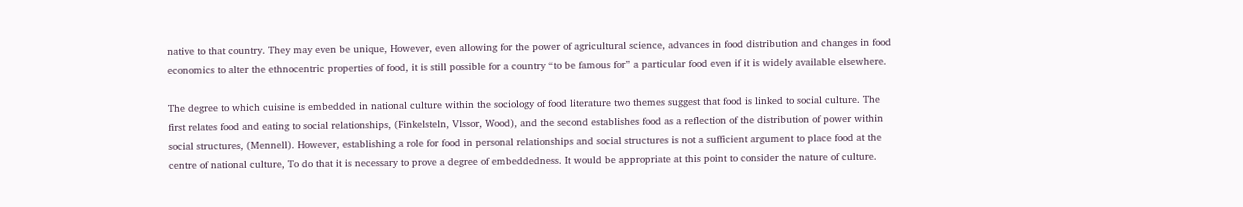native to that country. They may even be unique, However, even allowing for the power of agricultural science, advances in food distribution and changes in food economics to alter the ethnocentric properties of food, it is still possible for a country “to be famous for” a particular food even if it is widely available elsewhere.

The degree to which cuisine is embedded in national culture within the sociology of food literature two themes suggest that food is linked to social culture. The first relates food and eating to social relationships, (Finkelsteln, Vlssor, Wood), and the second establishes food as a reflection of the distribution of power within social structures, (Mennell). However, establishing a role for food in personal relationships and social structures is not a sufficient argument to place food at the centre of national culture, To do that it is necessary to prove a degree of embeddedness. It would be appropriate at this point to consider the nature of culture.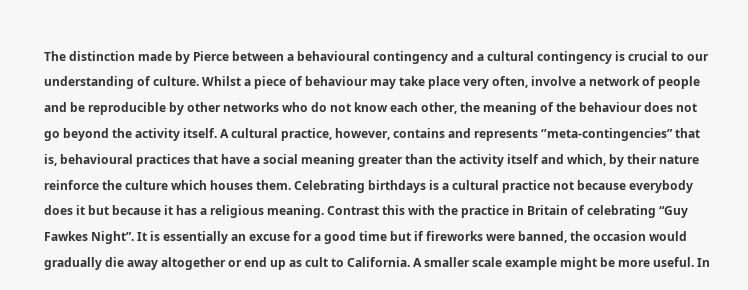The distinction made by Pierce between a behavioural contingency and a cultural contingency is crucial to our understanding of culture. Whilst a piece of behaviour may take place very often, involve a network of people and be reproducible by other networks who do not know each other, the meaning of the behaviour does not go beyond the activity itself. A cultural practice, however, contains and represents ‘’meta-contingencies” that is, behavioural practices that have a social meaning greater than the activity itself and which, by their nature reinforce the culture which houses them. Celebrating birthdays is a cultural practice not because everybody does it but because it has a religious meaning. Contrast this with the practice in Britain of celebrating “Guy Fawkes Night”. It is essentially an excuse for a good time but if fireworks were banned, the occasion would gradually die away altogether or end up as cult to California. A smaller scale example might be more useful. In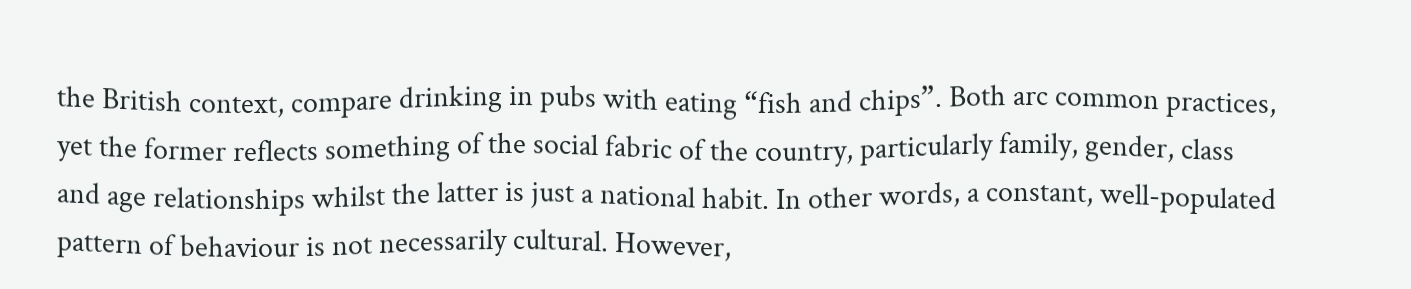the British context, compare drinking in pubs with eating “fish and chips”. Both arc common practices, yet the former reflects something of the social fabric of the country, particularly family, gender, class and age relationships whilst the latter is just a national habit. In other words, a constant, well-populated pattern of behaviour is not necessarily cultural. However,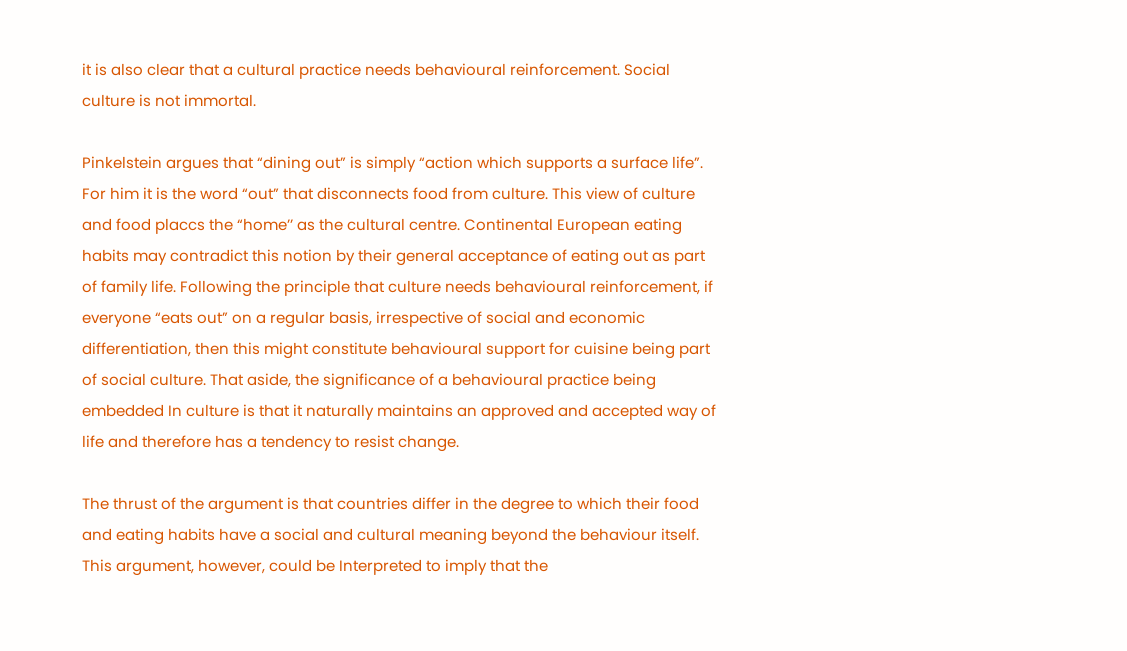it is also clear that a cultural practice needs behavioural reinforcement. Social culture is not immortal.

Pinkelstein argues that “dining out” is simply “action which supports a surface life”. For him it is the word “out” that disconnects food from culture. This view of culture and food placcs the “home’’ as the cultural centre. Continental European eating habits may contradict this notion by their general acceptance of eating out as part of family life. Following the principle that culture needs behavioural reinforcement, if everyone “eats out” on a regular basis, irrespective of social and economic differentiation, then this might constitute behavioural support for cuisine being part of social culture. That aside, the significance of a behavioural practice being embedded In culture is that it naturally maintains an approved and accepted way of life and therefore has a tendency to resist change.

The thrust of the argument is that countries differ in the degree to which their food and eating habits have a social and cultural meaning beyond the behaviour itself. This argument, however, could be Interpreted to imply that the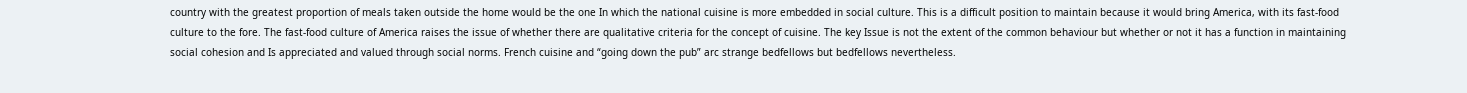country with the greatest proportion of meals taken outside the home would be the one In which the national cuisine is more embedded in social culture. This is a difficult position to maintain because it would bring America, with its fast-food culture to the fore. The fast-food culture of America raises the issue of whether there are qualitative criteria for the concept of cuisine. The key Issue is not the extent of the common behaviour but whether or not it has a function in maintaining social cohesion and Is appreciated and valued through social norms. French cuisine and “going down the pub” arc strange bedfellows but bedfellows nevertheless.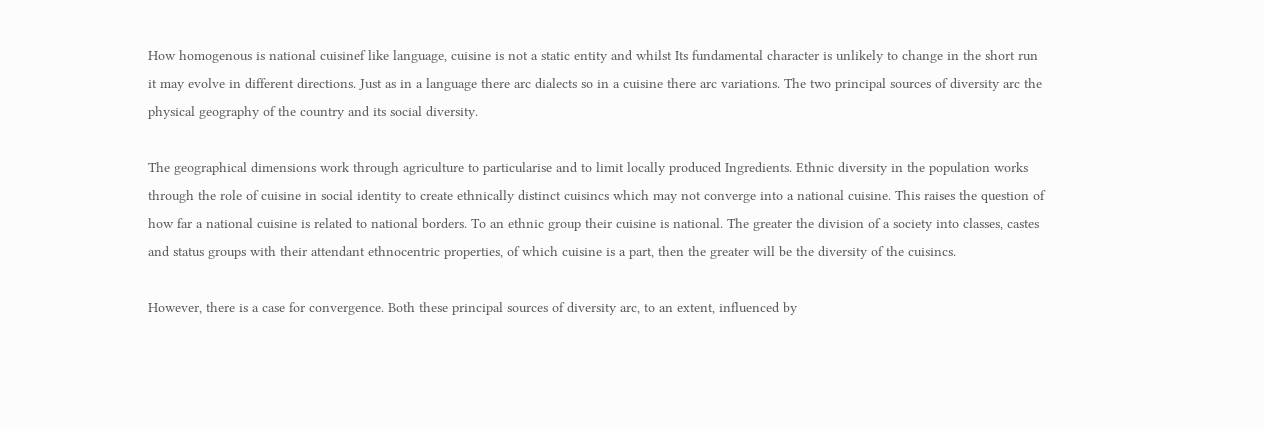How homogenous is national cuisinef like language, cuisine is not a static entity and whilst Its fundamental character is unlikely to change in the short run it may evolve in different directions. Just as in a language there arc dialects so in a cuisine there arc variations. The two principal sources of diversity arc the physical geography of the country and its social diversity.

The geographical dimensions work through agriculture to particularise and to limit locally produced Ingredients. Ethnic diversity in the population works through the role of cuisine in social identity to create ethnically distinct cuisincs which may not converge into a national cuisine. This raises the question of how far a national cuisine is related to national borders. To an ethnic group their cuisine is national. The greater the division of a society into classes, castes and status groups with their attendant ethnocentric properties, of which cuisine is a part, then the greater will be the diversity of the cuisincs.

However, there is a case for convergence. Both these principal sources of diversity arc, to an extent, influenced by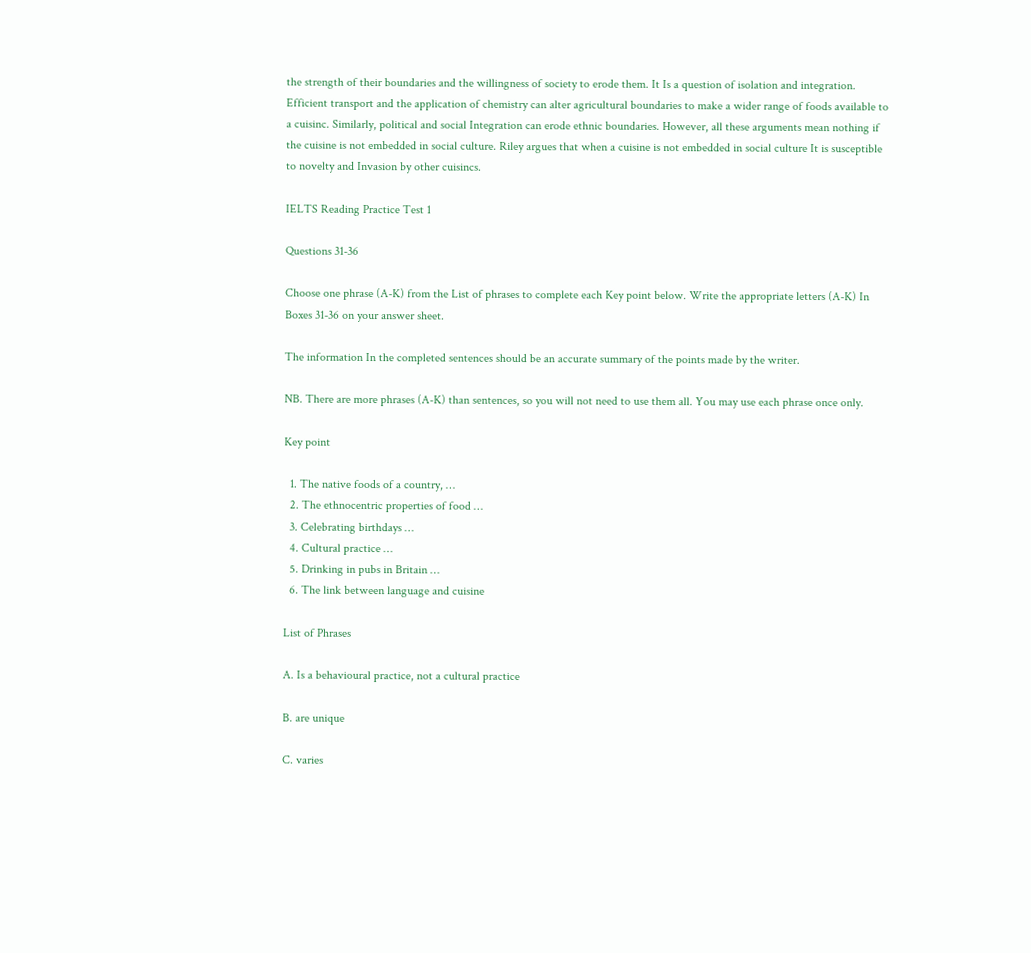the strength of their boundaries and the willingness of society to erode them. It Is a question of isolation and integration. Efficient transport and the application of chemistry can alter agricultural boundaries to make a wider range of foods available to a cuisinc. Similarly, political and social Integration can erode ethnic boundaries. However, all these arguments mean nothing if the cuisine is not embedded in social culture. Riley argues that when a cuisine is not embedded in social culture It is susceptible to novelty and Invasion by other cuisincs.

IELTS Reading Practice Test 1

Questions 31-36

Choose one phrase (A-K) from the List of phrases to complete each Key point below. Write the appropriate letters (A-K) In Boxes 31-36 on your answer sheet.

The information In the completed sentences should be an accurate summary of the points made by the writer.

NB. There are more phrases (A-K) than sentences, so you will not need to use them all. You may use each phrase once only.

Key point

  1. The native foods of a country, …
  2. The ethnocentric properties of food …
  3. Celebrating birthdays …
  4. Cultural practice …
  5. Drinking in pubs in Britain …
  6. The link between language and cuisine

List of Phrases

A. Is a behavioural practice, not a cultural practice

B. are unique

C. varies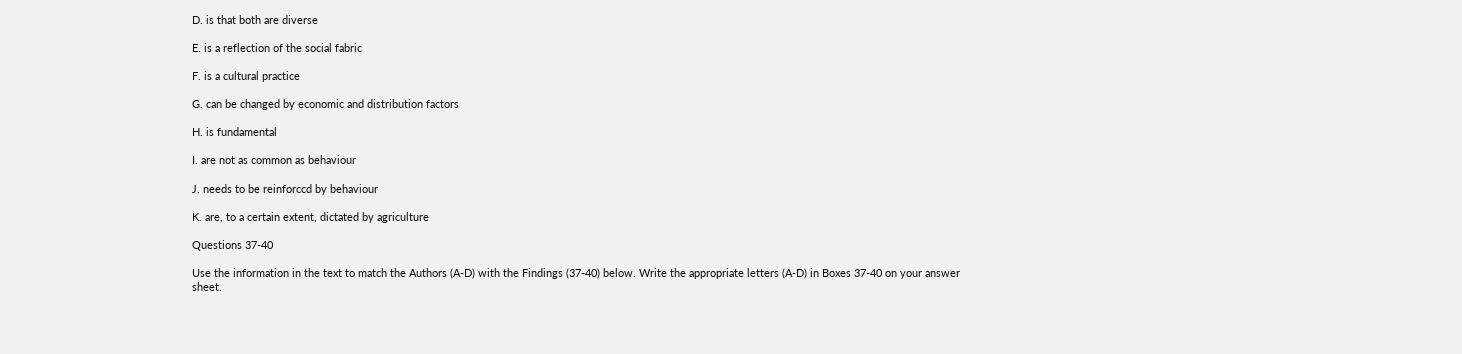D. is that both are diverse

E. is a reflection of the social fabric

F. is a cultural practice

G. can be changed by economic and distribution factors

H. is fundamental

I. are not as common as behaviour

J. needs to be reinforccd by behaviour

K. are, to a certain extent, dictated by agriculture

Questions 37-40

Use the information in the text to match the Authors (A-D) with the Findings (37-40) below. Write the appropriate letters (A-D) in Boxes 37-40 on your answer sheet.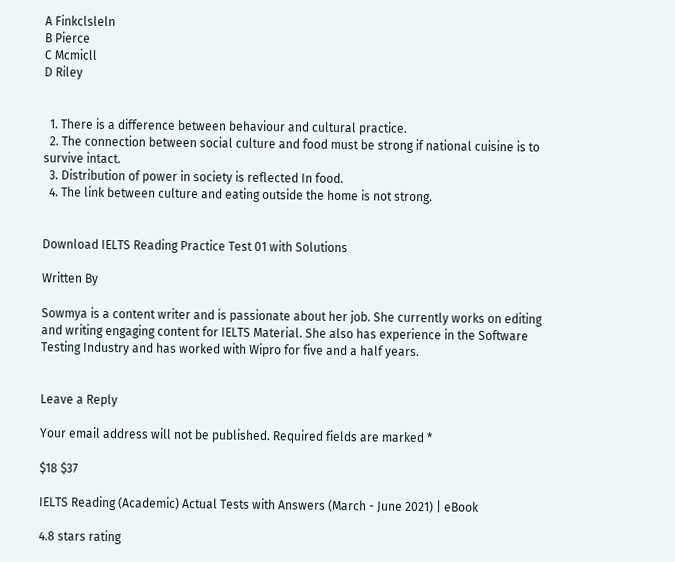A Finkclsleln
B Pierce
C Mcmicll
D Riley


  1. There is a difference between behaviour and cultural practice.
  2. The connection between social culture and food must be strong if national cuisine is to survive intact.
  3. Distribution of power in society is reflected In food.
  4. The link between culture and eating outside the home is not strong.


Download IELTS Reading Practice Test 01 with Solutions

Written By

Sowmya is a content writer and is passionate about her job. She currently works on editing and writing engaging content for IELTS Material. She also has experience in the Software Testing Industry and has worked with Wipro for five and a half years.


Leave a Reply

Your email address will not be published. Required fields are marked *

$18 $37

IELTS Reading (Academic) Actual Tests with Answers (March - June 2021) | eBook

4.8 stars rating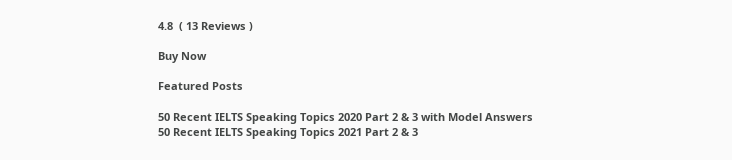4.8  ( 13 Reviews )

Buy Now

Featured Posts

50 Recent IELTS Speaking Topics 2020 Part 2 & 3 with Model Answers
50 Recent IELTS Speaking Topics 2021 Part 2 & 3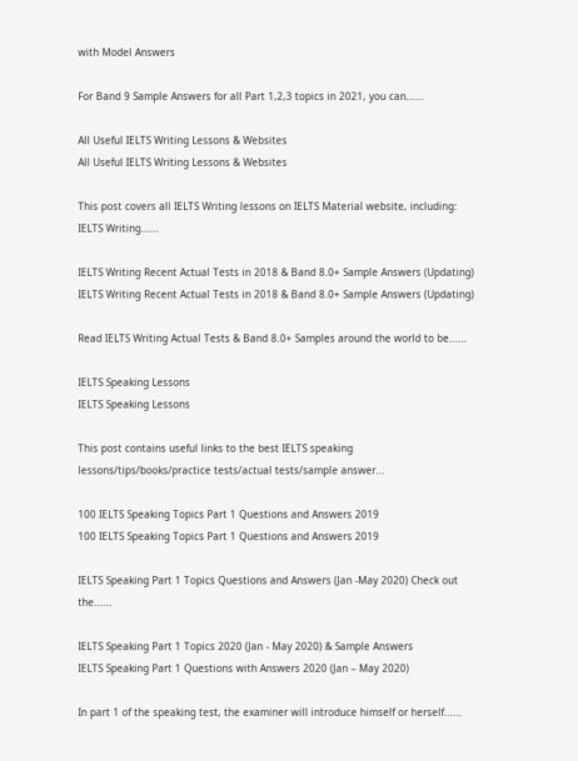with Model Answers

For Band 9 Sample Answers for all Part 1,2,3 topics in 2021, you can......

All Useful IELTS Writing Lessons & Websites
All Useful IELTS Writing Lessons & Websites

This post covers all IELTS Writing lessons on IELTS Material website, including: IELTS Writing......

IELTS Writing Recent Actual Tests in 2018 & Band 8.0+ Sample Answers (Updating)
IELTS Writing Recent Actual Tests in 2018 & Band 8.0+ Sample Answers (Updating)

Read IELTS Writing Actual Tests & Band 8.0+ Samples around the world to be......

IELTS Speaking Lessons
IELTS Speaking Lessons

This post contains useful links to the best IELTS speaking lessons/tips/books/practice tests/actual tests/sample answer...

100 IELTS Speaking Topics Part 1 Questions and Answers 2019
100 IELTS Speaking Topics Part 1 Questions and Answers 2019

IELTS Speaking Part 1 Topics Questions and Answers (Jan -May 2020) Check out the......

IELTS Speaking Part 1 Topics 2020 (Jan - May 2020) & Sample Answers
IELTS Speaking Part 1 Questions with Answers 2020 (Jan – May 2020)

In part 1 of the speaking test, the examiner will introduce himself or herself......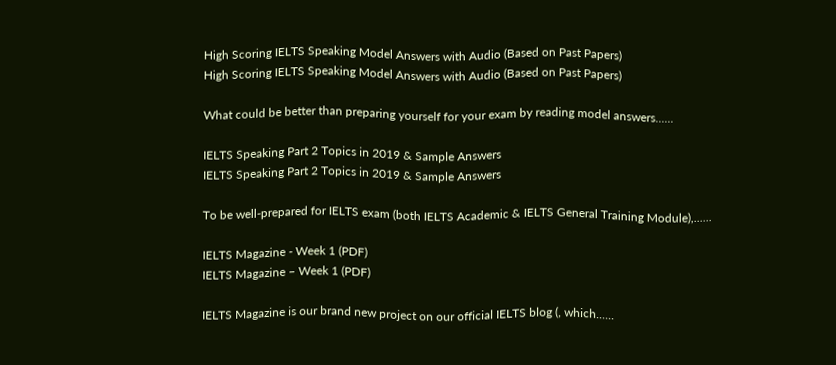High Scoring IELTS Speaking Model Answers with Audio (Based on Past Papers)
High Scoring IELTS Speaking Model Answers with Audio (Based on Past Papers)

What could be better than preparing yourself for your exam by reading model answers......

IELTS Speaking Part 2 Topics in 2019 & Sample Answers
IELTS Speaking Part 2 Topics in 2019 & Sample Answers

To be well-prepared for IELTS exam (both IELTS Academic & IELTS General Training Module),......

IELTS Magazine - Week 1 (PDF)
IELTS Magazine – Week 1 (PDF)

IELTS Magazine is our brand new project on our official IELTS blog (, which......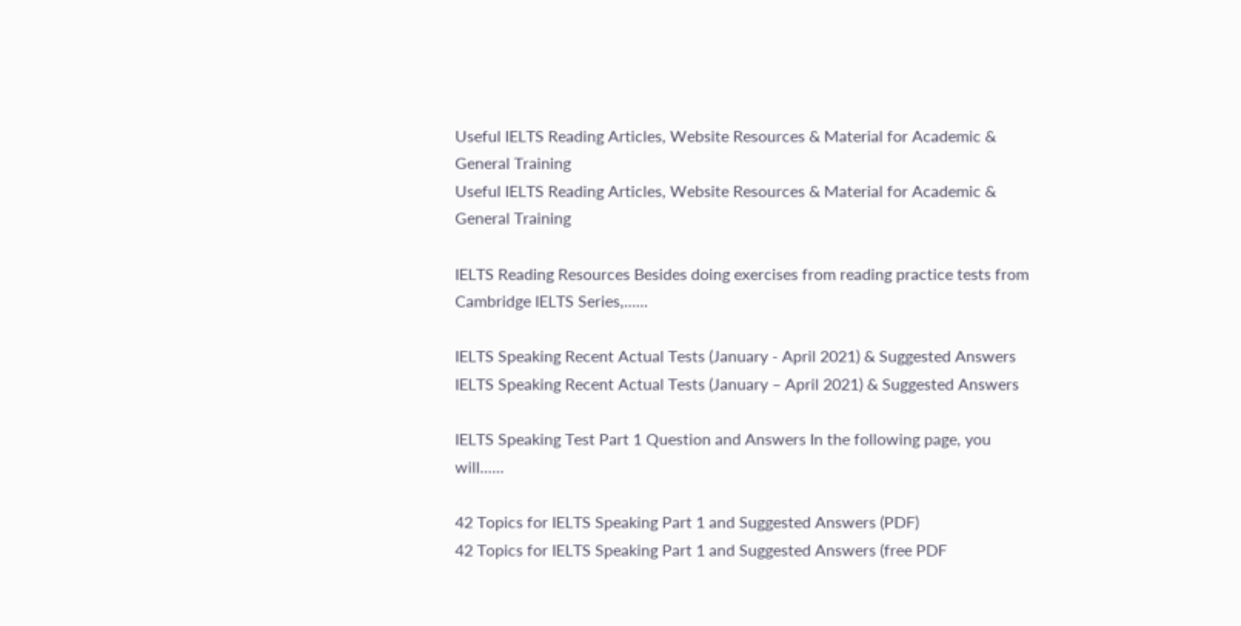Useful IELTS Reading Articles, Website Resources & Material for Academic & General Training
Useful IELTS Reading Articles, Website Resources & Material for Academic & General Training

IELTS Reading Resources Besides doing exercises from reading practice tests from Cambridge IELTS Series,......

IELTS Speaking Recent Actual Tests (January - April 2021) & Suggested Answers
IELTS Speaking Recent Actual Tests (January – April 2021) & Suggested Answers

IELTS Speaking Test Part 1 Question and Answers In the following page, you will......

42 Topics for IELTS Speaking Part 1 and Suggested Answers (PDF)
42 Topics for IELTS Speaking Part 1 and Suggested Answers (free PDF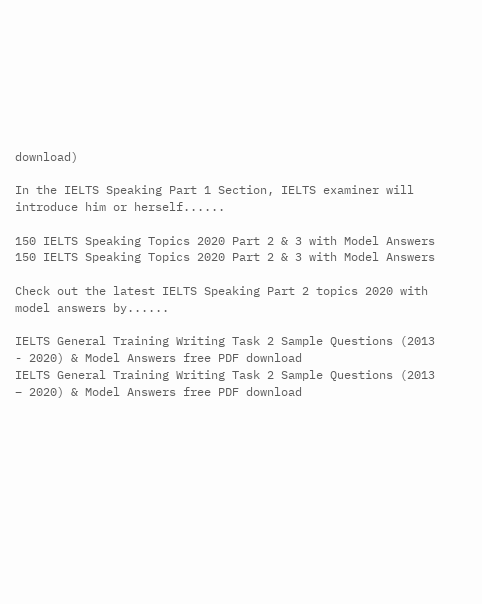download)

In the IELTS Speaking Part 1 Section, IELTS examiner will introduce him or herself......

150 IELTS Speaking Topics 2020 Part 2 & 3 with Model Answers
150 IELTS Speaking Topics 2020 Part 2 & 3 with Model Answers

Check out the latest IELTS Speaking Part 2 topics 2020 with model answers by......

IELTS General Training Writing Task 2 Sample Questions (2013 - 2020) & Model Answers free PDF download
IELTS General Training Writing Task 2 Sample Questions (2013 – 2020) & Model Answers free PDF download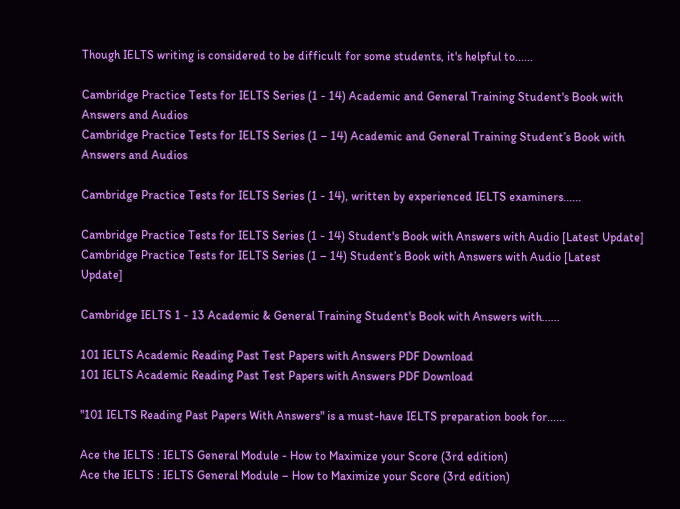Though IELTS writing is considered to be difficult for some students, it's helpful to......

Cambridge Practice Tests for IELTS Series (1 - 14) Academic and General Training Student's Book with Answers and Audios
Cambridge Practice Tests for IELTS Series (1 – 14) Academic and General Training Student’s Book with Answers and Audios

Cambridge Practice Tests for IELTS Series (1 - 14), written by experienced IELTS examiners......

Cambridge Practice Tests for IELTS Series (1 - 14) Student's Book with Answers with Audio [Latest Update]
Cambridge Practice Tests for IELTS Series (1 – 14) Student’s Book with Answers with Audio [Latest Update]

Cambridge IELTS 1 - 13 Academic & General Training Student's Book with Answers with......

101 IELTS Academic Reading Past Test Papers with Answers PDF Download
101 IELTS Academic Reading Past Test Papers with Answers PDF Download

"101 IELTS Reading Past Papers With Answers" is a must-have IELTS preparation book for......

Ace the IELTS : IELTS General Module - How to Maximize your Score (3rd edition)
Ace the IELTS : IELTS General Module – How to Maximize your Score (3rd edition)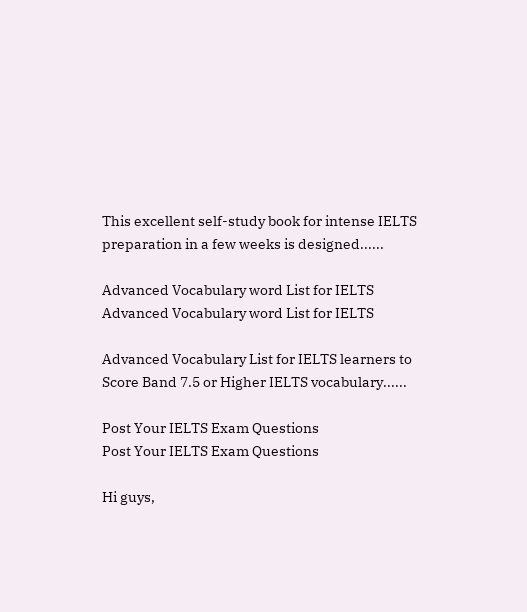This excellent self-study book for intense IELTS preparation in a few weeks is designed......

Advanced Vocabulary word List for IELTS
Advanced Vocabulary word List for IELTS

Advanced Vocabulary List for IELTS learners to Score Band 7.5 or Higher IELTS vocabulary......

Post Your IELTS Exam Questions
Post Your IELTS Exam Questions

Hi guys,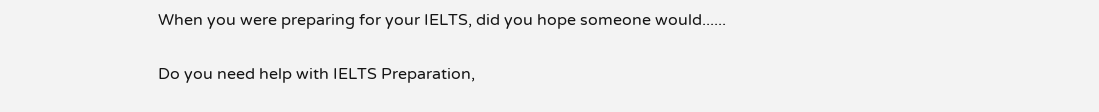When you were preparing for your IELTS, did you hope someone would......

Do you need help with IELTS Preparation,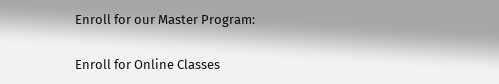Enroll for our Master Program:

Enroll for Online Classes